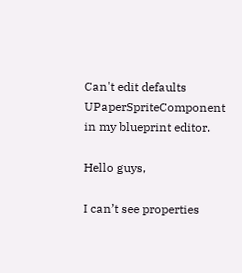Can't edit defaults UPaperSpriteComponent in my blueprint editor.

Hello guys,

I can’t see properties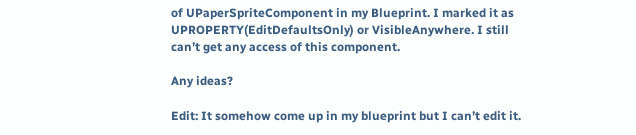of UPaperSpriteComponent in my Blueprint. I marked it as UPROPERTY(EditDefaultsOnly) or VisibleAnywhere. I still can’t get any access of this component.

Any ideas?

Edit: It somehow come up in my blueprint but I can’t edit it.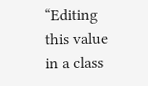“Editing this value in a class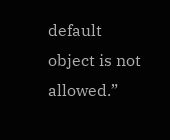default object is not allowed.”